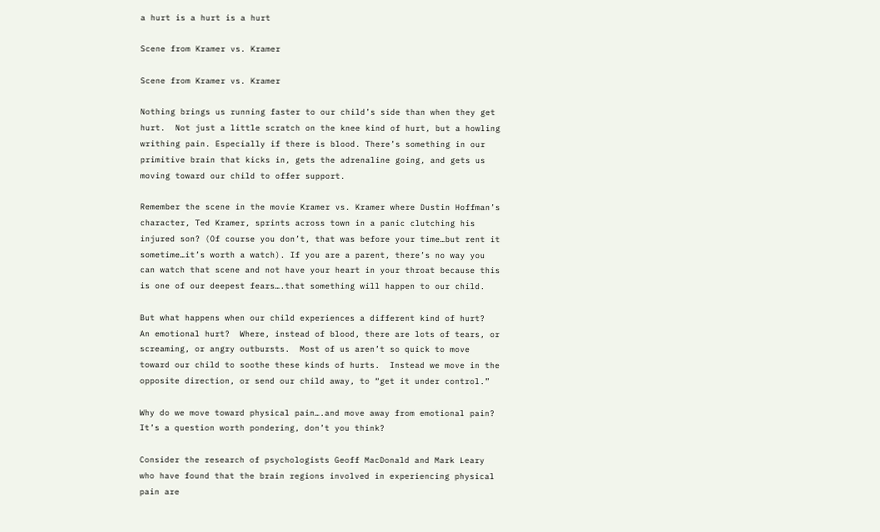a hurt is a hurt is a hurt

Scene from Kramer vs. Kramer

Scene from Kramer vs. Kramer

Nothing brings us running faster to our child’s side than when they get hurt.  Not just a little scratch on the knee kind of hurt, but a howling writhing pain. Especially if there is blood. There’s something in our primitive brain that kicks in, gets the adrenaline going, and gets us moving toward our child to offer support.

Remember the scene in the movie Kramer vs. Kramer where Dustin Hoffman’s character, Ted Kramer, sprints across town in a panic clutching his injured son? (Of course you don’t, that was before your time…but rent it sometime…it’s worth a watch). If you are a parent, there’s no way you can watch that scene and not have your heart in your throat because this is one of our deepest fears….that something will happen to our child.

But what happens when our child experiences a different kind of hurt?  An emotional hurt?  Where, instead of blood, there are lots of tears, or screaming, or angry outbursts.  Most of us aren’t so quick to move toward our child to soothe these kinds of hurts.  Instead we move in the opposite direction, or send our child away, to “get it under control.”

Why do we move toward physical pain….and move away from emotional pain?  It’s a question worth pondering, don’t you think?

Consider the research of psychologists Geoff MacDonald and Mark Leary who have found that the brain regions involved in experiencing physical pain are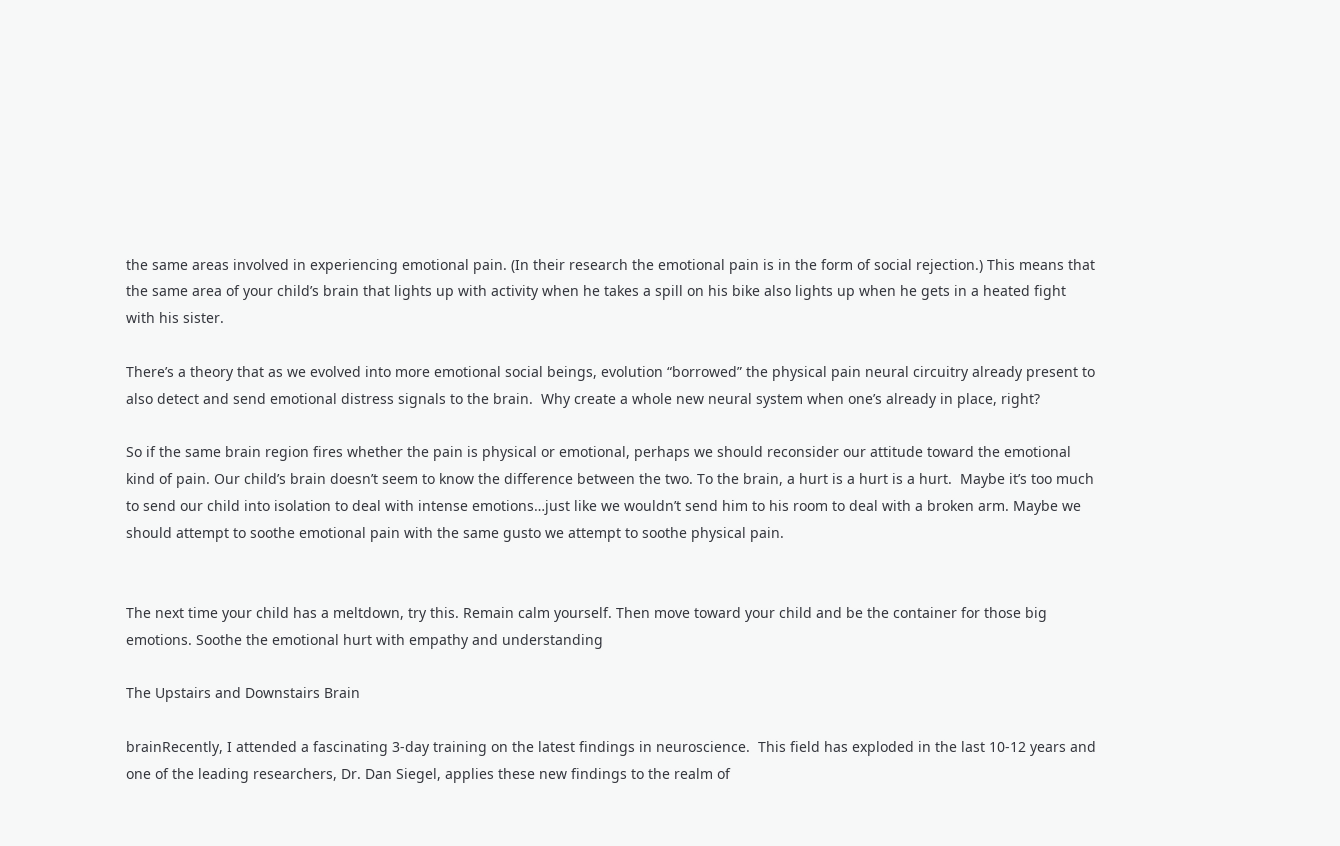the same areas involved in experiencing emotional pain. (In their research the emotional pain is in the form of social rejection.) This means that the same area of your child’s brain that lights up with activity when he takes a spill on his bike also lights up when he gets in a heated fight with his sister.

There’s a theory that as we evolved into more emotional social beings, evolution “borrowed” the physical pain neural circuitry already present to also detect and send emotional distress signals to the brain.  Why create a whole new neural system when one’s already in place, right?

So if the same brain region fires whether the pain is physical or emotional, perhaps we should reconsider our attitude toward the emotional kind of pain. Our child’s brain doesn’t seem to know the difference between the two. To the brain, a hurt is a hurt is a hurt.  Maybe it’s too much to send our child into isolation to deal with intense emotions…just like we wouldn’t send him to his room to deal with a broken arm. Maybe we should attempt to soothe emotional pain with the same gusto we attempt to soothe physical pain.


The next time your child has a meltdown, try this. Remain calm yourself. Then move toward your child and be the container for those big emotions. Soothe the emotional hurt with empathy and understanding

The Upstairs and Downstairs Brain

brainRecently, I attended a fascinating 3-day training on the latest findings in neuroscience.  This field has exploded in the last 10-12 years and one of the leading researchers, Dr. Dan Siegel, applies these new findings to the realm of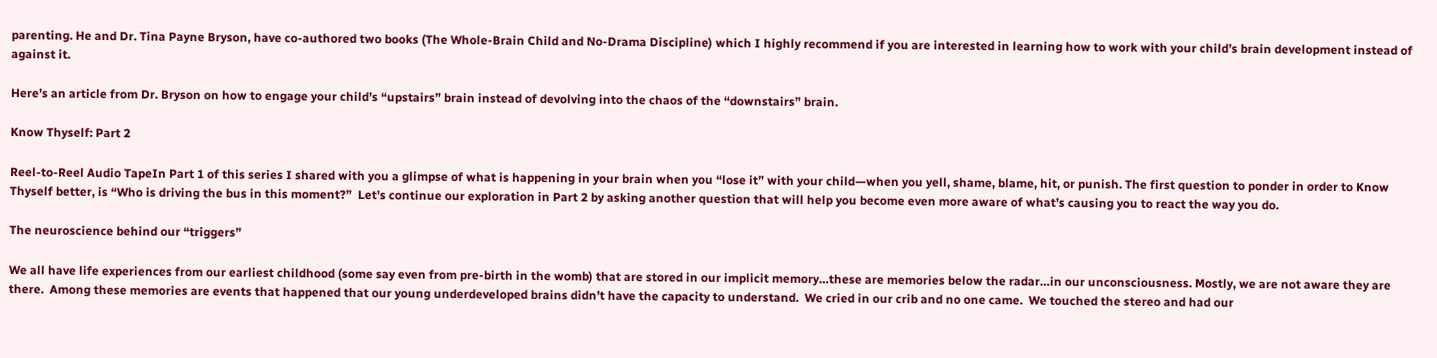parenting. He and Dr. Tina Payne Bryson, have co-authored two books (The Whole-Brain Child and No-Drama Discipline) which I highly recommend if you are interested in learning how to work with your child’s brain development instead of against it.

Here’s an article from Dr. Bryson on how to engage your child’s “upstairs” brain instead of devolving into the chaos of the “downstairs” brain.

Know Thyself: Part 2

Reel-to-Reel Audio TapeIn Part 1 of this series I shared with you a glimpse of what is happening in your brain when you “lose it” with your child—when you yell, shame, blame, hit, or punish. The first question to ponder in order to Know Thyself better, is “Who is driving the bus in this moment?”  Let’s continue our exploration in Part 2 by asking another question that will help you become even more aware of what’s causing you to react the way you do.

The neuroscience behind our “triggers”

We all have life experiences from our earliest childhood (some say even from pre-birth in the womb) that are stored in our implicit memory…these are memories below the radar…in our unconsciousness. Mostly, we are not aware they are there.  Among these memories are events that happened that our young underdeveloped brains didn’t have the capacity to understand.  We cried in our crib and no one came.  We touched the stereo and had our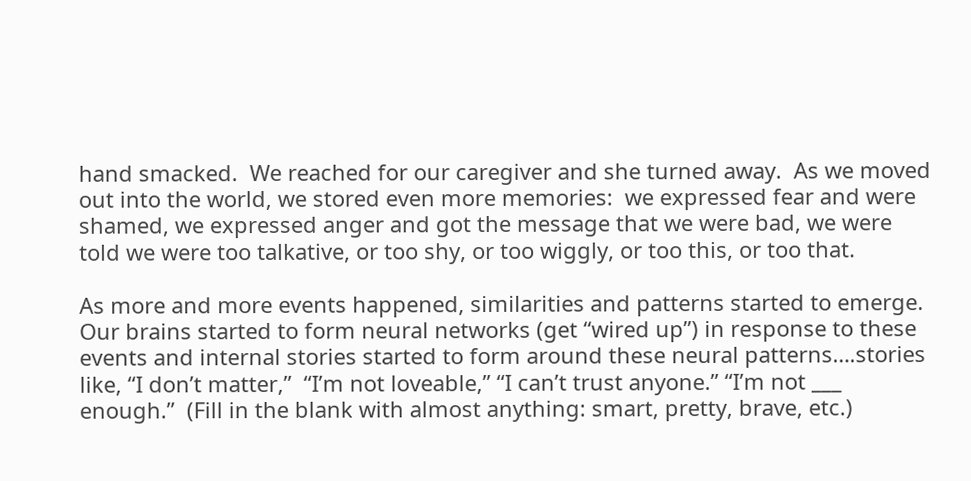hand smacked.  We reached for our caregiver and she turned away.  As we moved out into the world, we stored even more memories:  we expressed fear and were shamed, we expressed anger and got the message that we were bad, we were told we were too talkative, or too shy, or too wiggly, or too this, or too that.

As more and more events happened, similarities and patterns started to emerge.  Our brains started to form neural networks (get “wired up”) in response to these events and internal stories started to form around these neural patterns….stories like, “I don’t matter,”  “I’m not loveable,” “I can’t trust anyone.” “I’m not ___ enough.”  (Fill in the blank with almost anything: smart, pretty, brave, etc.)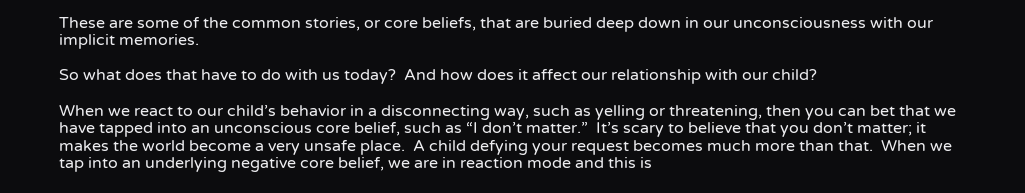These are some of the common stories, or core beliefs, that are buried deep down in our unconsciousness with our implicit memories.

So what does that have to do with us today?  And how does it affect our relationship with our child?

When we react to our child’s behavior in a disconnecting way, such as yelling or threatening, then you can bet that we have tapped into an unconscious core belief, such as “I don’t matter.”  It’s scary to believe that you don’t matter; it makes the world become a very unsafe place.  A child defying your request becomes much more than that.  When we tap into an underlying negative core belief, we are in reaction mode and this is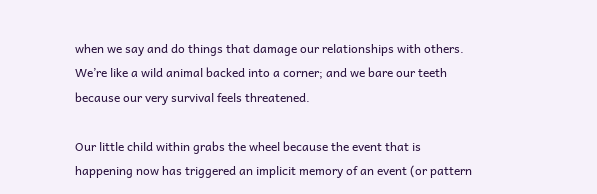when we say and do things that damage our relationships with others.  We’re like a wild animal backed into a corner; and we bare our teeth because our very survival feels threatened.

Our little child within grabs the wheel because the event that is happening now has triggered an implicit memory of an event (or pattern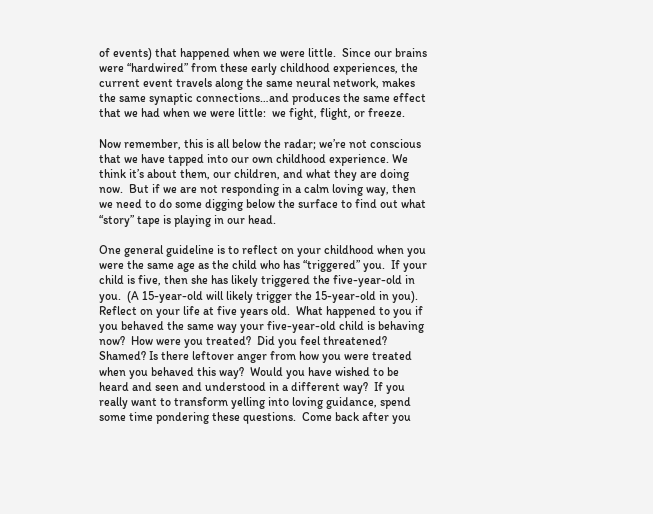of events) that happened when we were little.  Since our brains were “hardwired” from these early childhood experiences, the current event travels along the same neural network, makes the same synaptic connections…and produces the same effect that we had when we were little:  we fight, flight, or freeze.

Now remember, this is all below the radar; we’re not conscious that we have tapped into our own childhood experience. We think it’s about them, our children, and what they are doing now.  But if we are not responding in a calm loving way, then we need to do some digging below the surface to find out what “story” tape is playing in our head.

One general guideline is to reflect on your childhood when you were the same age as the child who has “triggered” you.  If your child is five, then she has likely triggered the five-year-old in you.  (A 15-year-old will likely trigger the 15-year-old in you).  Reflect on your life at five years old.  What happened to you if you behaved the same way your five-year-old child is behaving now?  How were you treated?  Did you feel threatened?  Shamed? Is there leftover anger from how you were treated when you behaved this way?  Would you have wished to be heard and seen and understood in a different way?  If you really want to transform yelling into loving guidance, spend some time pondering these questions.  Come back after you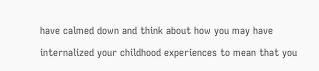have calmed down and think about how you may have internalized your childhood experiences to mean that you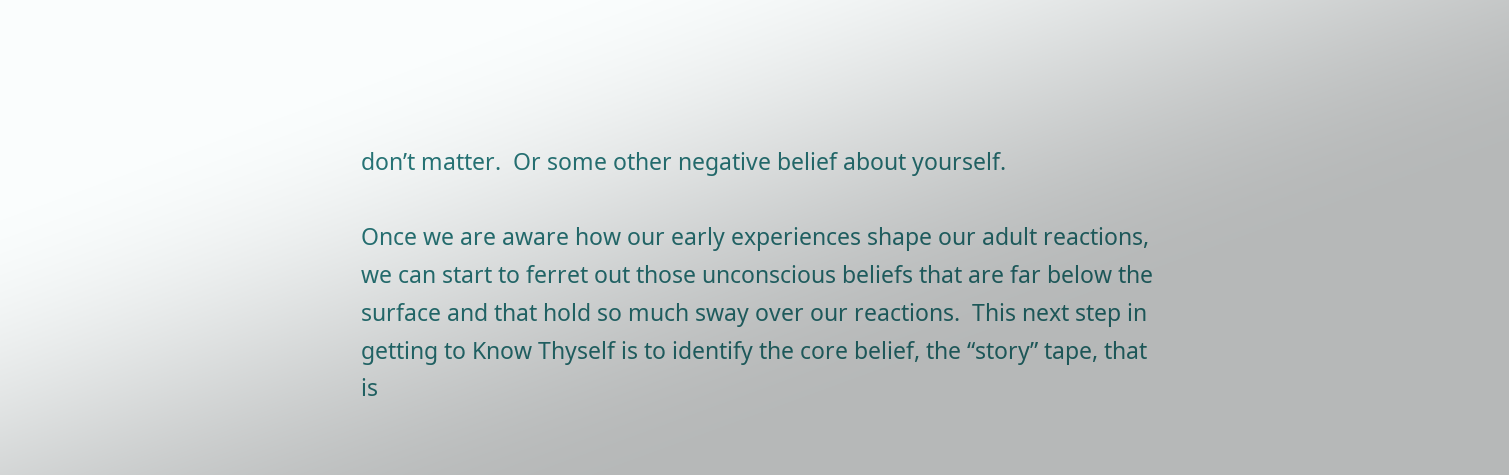don’t matter.  Or some other negative belief about yourself.

Once we are aware how our early experiences shape our adult reactions, we can start to ferret out those unconscious beliefs that are far below the surface and that hold so much sway over our reactions.  This next step in getting to Know Thyself is to identify the core belief, the “story” tape, that is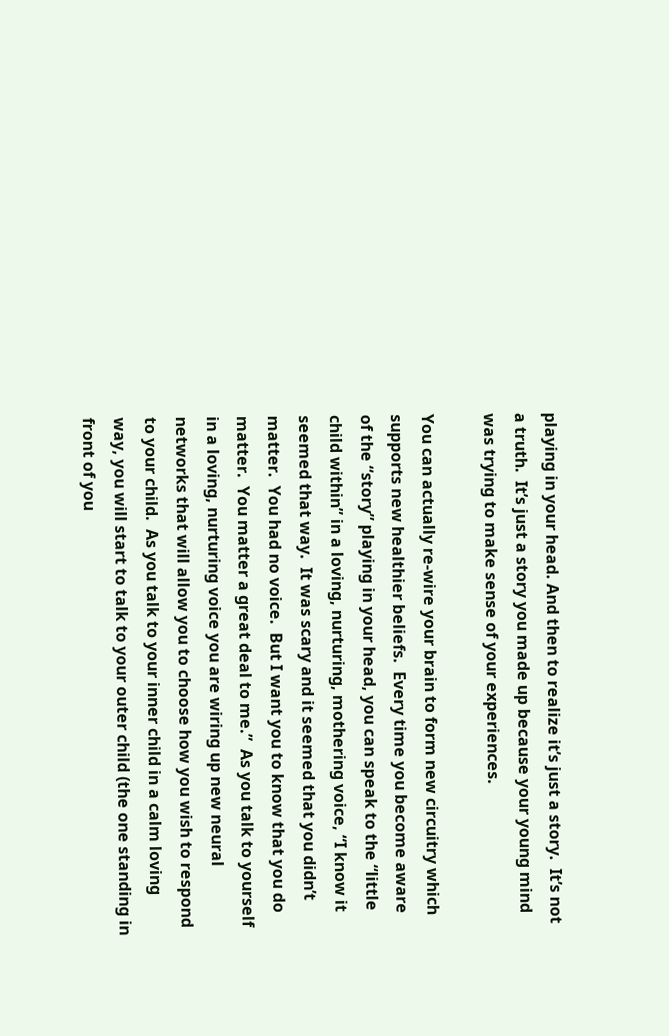playing in your head. And then to realize it’s just a story.  It’s not a truth.  It’s just a story you made up because your young mind was trying to make sense of your experiences.

You can actually re-wire your brain to form new circuitry which supports new healthier beliefs.  Every time you become aware of the “story” playing in your head, you can speak to the “little child within” in a loving, nurturing, mothering voice, “I know it seemed that way.  It was scary and it seemed that you didn’t matter.  You had no voice.  But I want you to know that you do matter.  You matter a great deal to me.”  As you talk to yourself in a loving, nurturing voice you are wiring up new neural networks that will allow you to choose how you wish to respond to your child.  As you talk to your inner child in a calm loving way, you will start to talk to your outer child (the one standing in front of you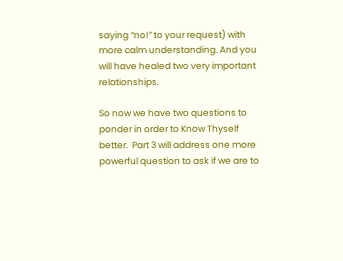saying “no!” to your request) with more calm understanding. And you will have healed two very important relationships.

So now we have two questions to ponder in order to Know Thyself better.  Part 3 will address one more powerful question to ask if we are to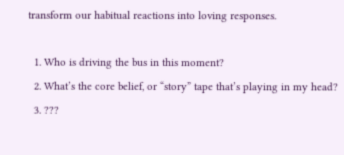transform our habitual reactions into loving responses.

  1. Who is driving the bus in this moment?
  2. What’s the core belief, or “story” tape that’s playing in my head?
  3. ???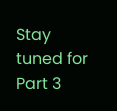Stay tuned for Part 3